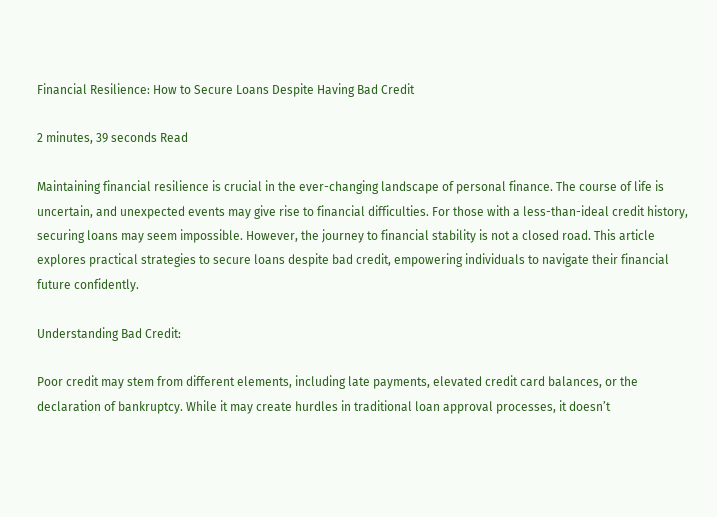Financial Resilience: How to Secure Loans Despite Having Bad Credit

2 minutes, 39 seconds Read

Maintaining financial resilience is crucial in the ever-changing landscape of personal finance. The course of life is uncertain, and unexpected events may give rise to financial difficulties. For those with a less-than-ideal credit history, securing loans may seem impossible. However, the journey to financial stability is not a closed road. This article explores practical strategies to secure loans despite bad credit, empowering individuals to navigate their financial future confidently.

Understanding Bad Credit:

Poor credit may stem from different elements, including late payments, elevated credit card balances, or the declaration of bankruptcy. While it may create hurdles in traditional loan approval processes, it doesn’t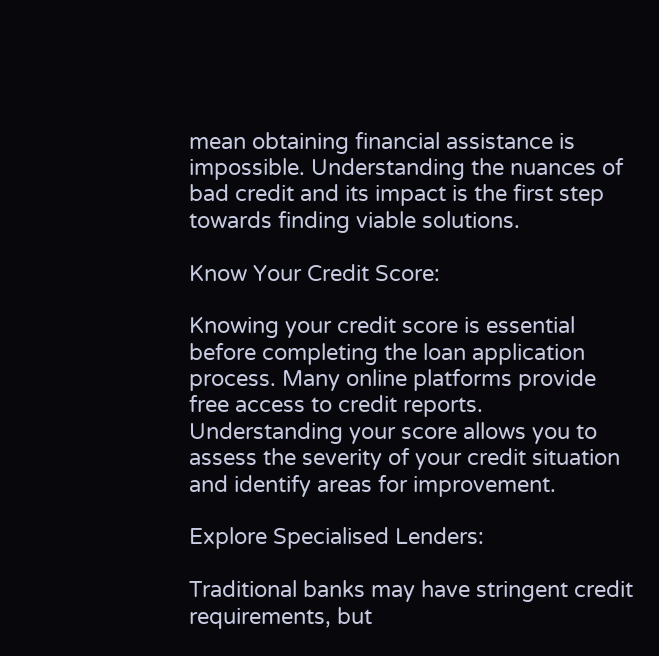mean obtaining financial assistance is impossible. Understanding the nuances of bad credit and its impact is the first step towards finding viable solutions.

Know Your Credit Score:

Knowing your credit score is essential before completing the loan application process. Many online platforms provide free access to credit reports. Understanding your score allows you to assess the severity of your credit situation and identify areas for improvement.

Explore Specialised Lenders:

Traditional banks may have stringent credit requirements, but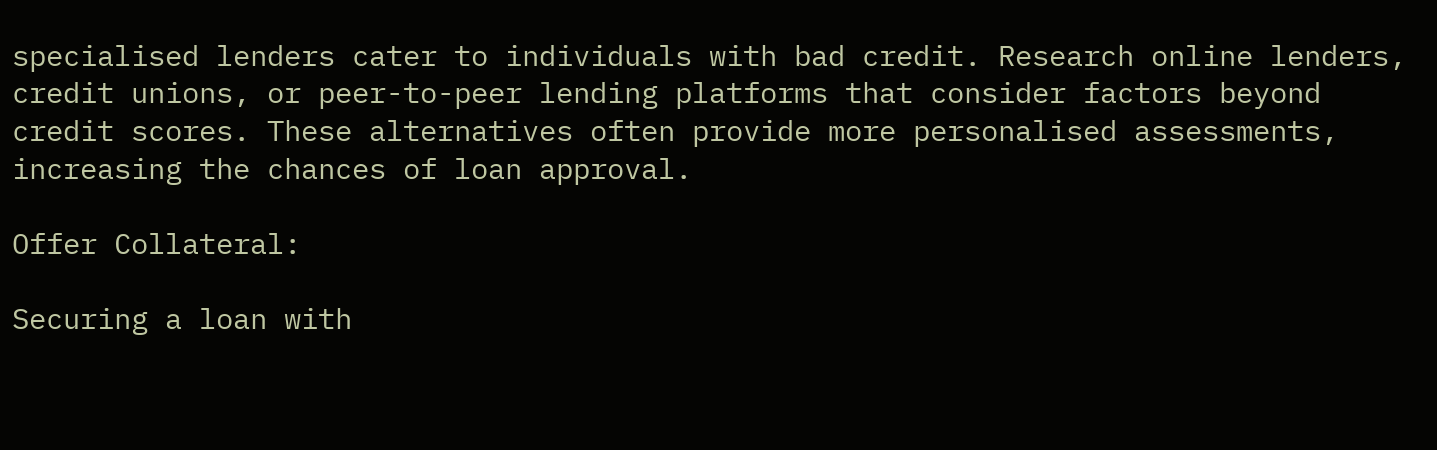specialised lenders cater to individuals with bad credit. Research online lenders, credit unions, or peer-to-peer lending platforms that consider factors beyond credit scores. These alternatives often provide more personalised assessments, increasing the chances of loan approval.

Offer Collateral:

Securing a loan with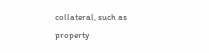collateral, such as property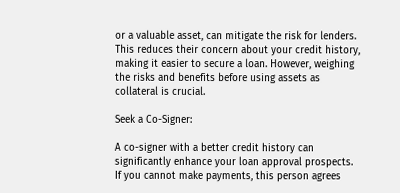or a valuable asset, can mitigate the risk for lenders. This reduces their concern about your credit history, making it easier to secure a loan. However, weighing the risks and benefits before using assets as collateral is crucial.

Seek a Co-Signer:

A co-signer with a better credit history can significantly enhance your loan approval prospects. If you cannot make payments, this person agrees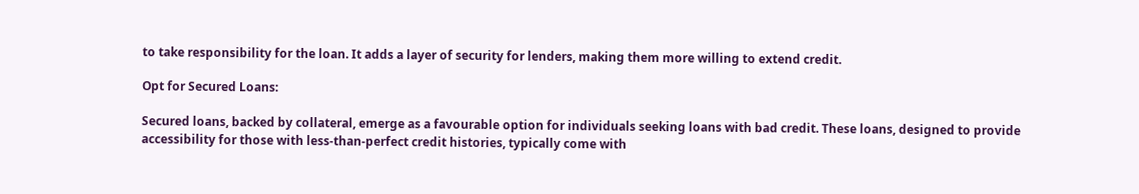to take responsibility for the loan. It adds a layer of security for lenders, making them more willing to extend credit.

Opt for Secured Loans:

Secured loans, backed by collateral, emerge as a favourable option for individuals seeking loans with bad credit. These loans, designed to provide accessibility for those with less-than-perfect credit histories, typically come with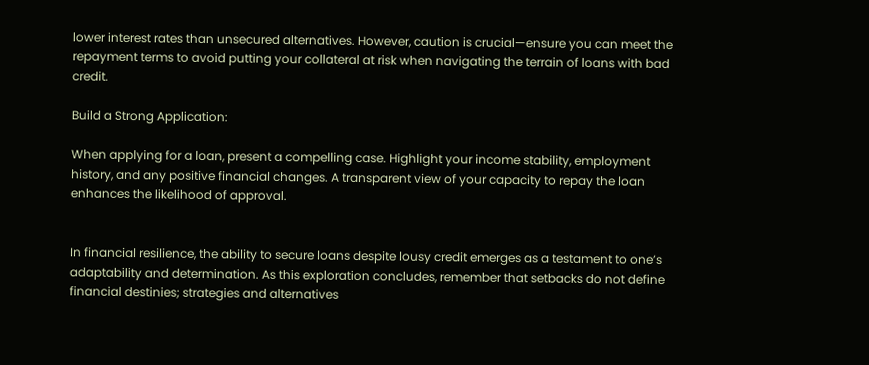lower interest rates than unsecured alternatives. However, caution is crucial—ensure you can meet the repayment terms to avoid putting your collateral at risk when navigating the terrain of loans with bad credit.

Build a Strong Application:

When applying for a loan, present a compelling case. Highlight your income stability, employment history, and any positive financial changes. A transparent view of your capacity to repay the loan enhances the likelihood of approval.


In financial resilience, the ability to secure loans despite lousy credit emerges as a testament to one’s adaptability and determination. As this exploration concludes, remember that setbacks do not define financial destinies; strategies and alternatives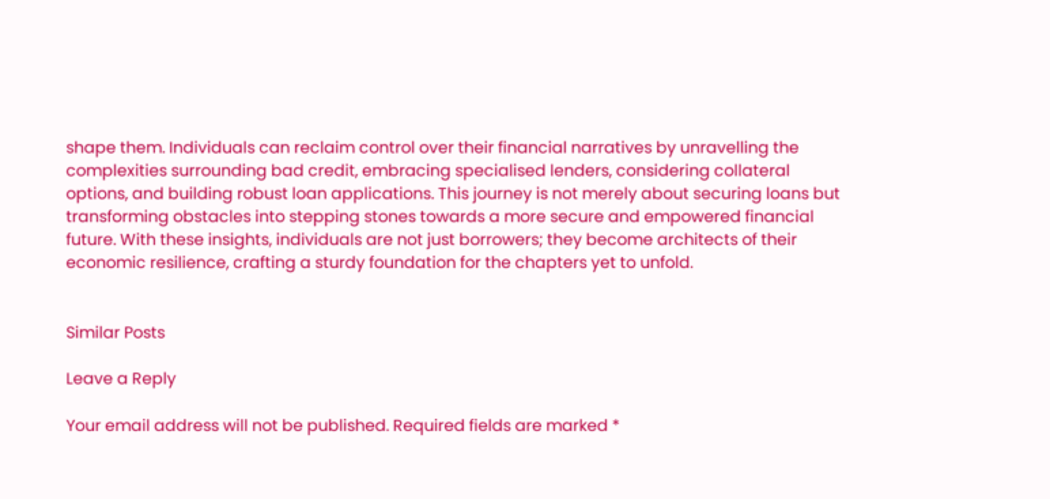shape them. Individuals can reclaim control over their financial narratives by unravelling the complexities surrounding bad credit, embracing specialised lenders, considering collateral options, and building robust loan applications. This journey is not merely about securing loans but transforming obstacles into stepping stones towards a more secure and empowered financial future. With these insights, individuals are not just borrowers; they become architects of their economic resilience, crafting a sturdy foundation for the chapters yet to unfold.


Similar Posts

Leave a Reply

Your email address will not be published. Required fields are marked *